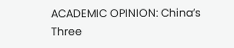ACADEMIC OPINION: China’s Three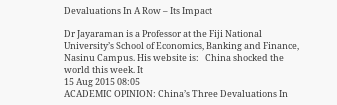Devaluations In A Row – Its Impact

Dr Jayaraman is a Professor at the Fiji National University’s School of Economics, Banking and Finance, Nasinu Campus. His website is:   China shocked the world this week. It
15 Aug 2015 08:05
ACADEMIC OPINION: China’s Three Devaluations In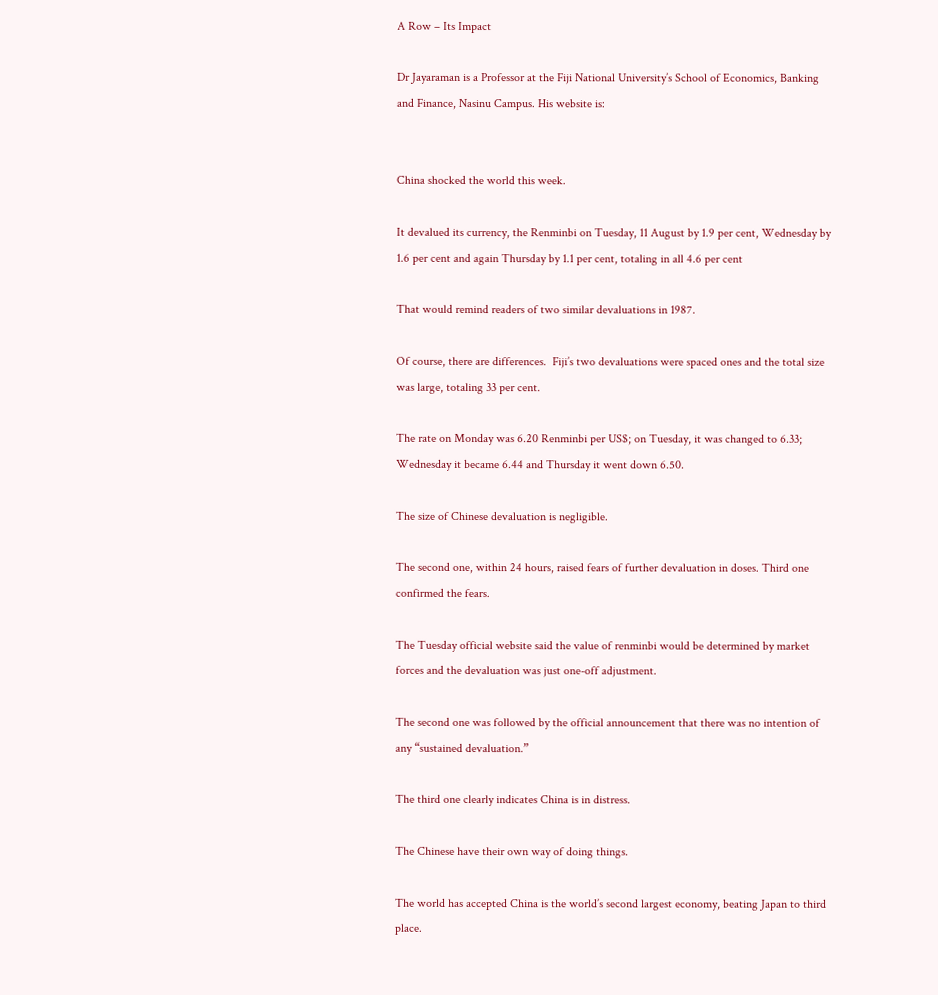A Row – Its Impact

Dr Jayaraman is a Professor at the Fiji National University’s School of Economics, Banking and Finance, Nasinu Campus. His website is:


China shocked the world this week.

It devalued its currency, the Renminbi on Tuesday, 11 August by 1.9 per cent, Wednesday by 1.6 per cent and again Thursday by 1.1 per cent, totaling in all 4.6 per cent

That would remind readers of two similar devaluations in 1987.

Of course, there are differences.  Fiji’s two devaluations were spaced ones and the total size was large, totaling 33 per cent.

The rate on Monday was 6.20 Renminbi per US$; on Tuesday, it was changed to 6.33; Wednesday it became 6.44 and Thursday it went down 6.50.

The size of Chinese devaluation is negligible.

The second one, within 24 hours, raised fears of further devaluation in doses. Third one confirmed the fears.

The Tuesday official website said the value of renminbi would be determined by market forces and the devaluation was just one-off adjustment.

The second one was followed by the official announcement that there was no intention of any “sustained devaluation.”

The third one clearly indicates China is in distress.

The Chinese have their own way of doing things.

The world has accepted China is the world’s second largest economy, beating Japan to third place.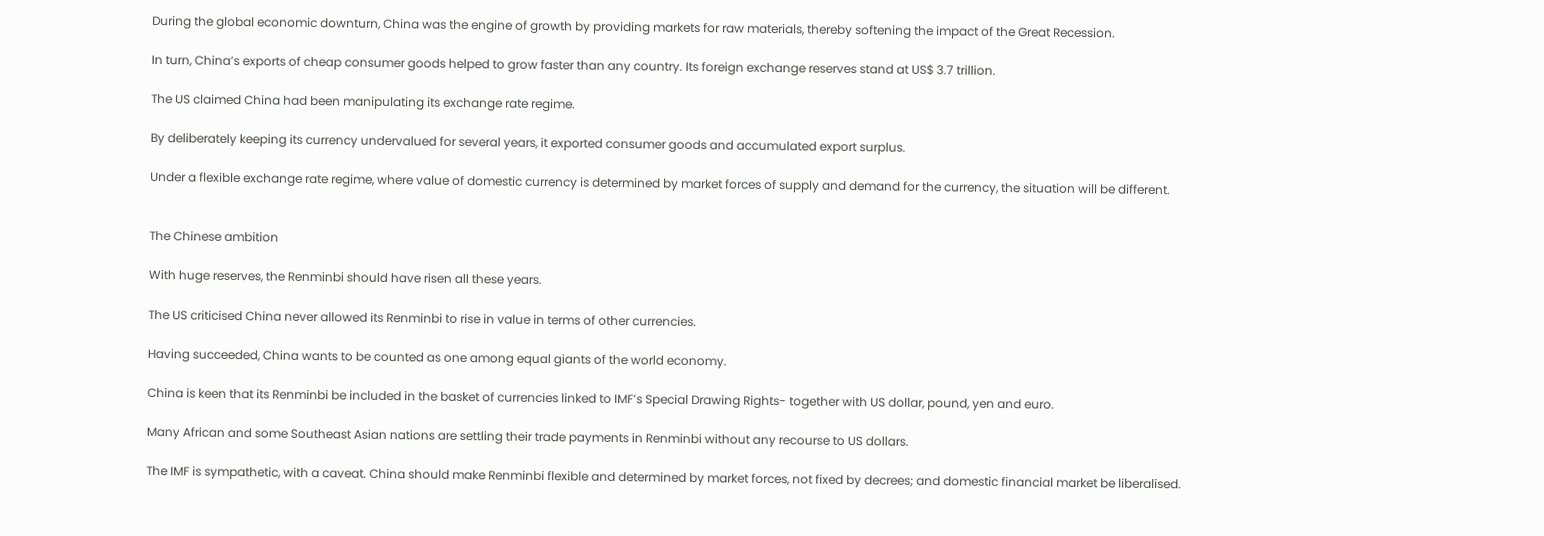During the global economic downturn, China was the engine of growth by providing markets for raw materials, thereby softening the impact of the Great Recession.

In turn, China’s exports of cheap consumer goods helped to grow faster than any country. Its foreign exchange reserves stand at US$ 3.7 trillion.

The US claimed China had been manipulating its exchange rate regime.

By deliberately keeping its currency undervalued for several years, it exported consumer goods and accumulated export surplus.

Under a flexible exchange rate regime, where value of domestic currency is determined by market forces of supply and demand for the currency, the situation will be different.


The Chinese ambition

With huge reserves, the Renminbi should have risen all these years.

The US criticised China never allowed its Renminbi to rise in value in terms of other currencies.

Having succeeded, China wants to be counted as one among equal giants of the world economy.

China is keen that its Renminbi be included in the basket of currencies linked to IMF’s Special Drawing Rights- together with US dollar, pound, yen and euro.

Many African and some Southeast Asian nations are settling their trade payments in Renminbi without any recourse to US dollars.

The IMF is sympathetic, with a caveat. China should make Renminbi flexible and determined by market forces, not fixed by decrees; and domestic financial market be liberalised.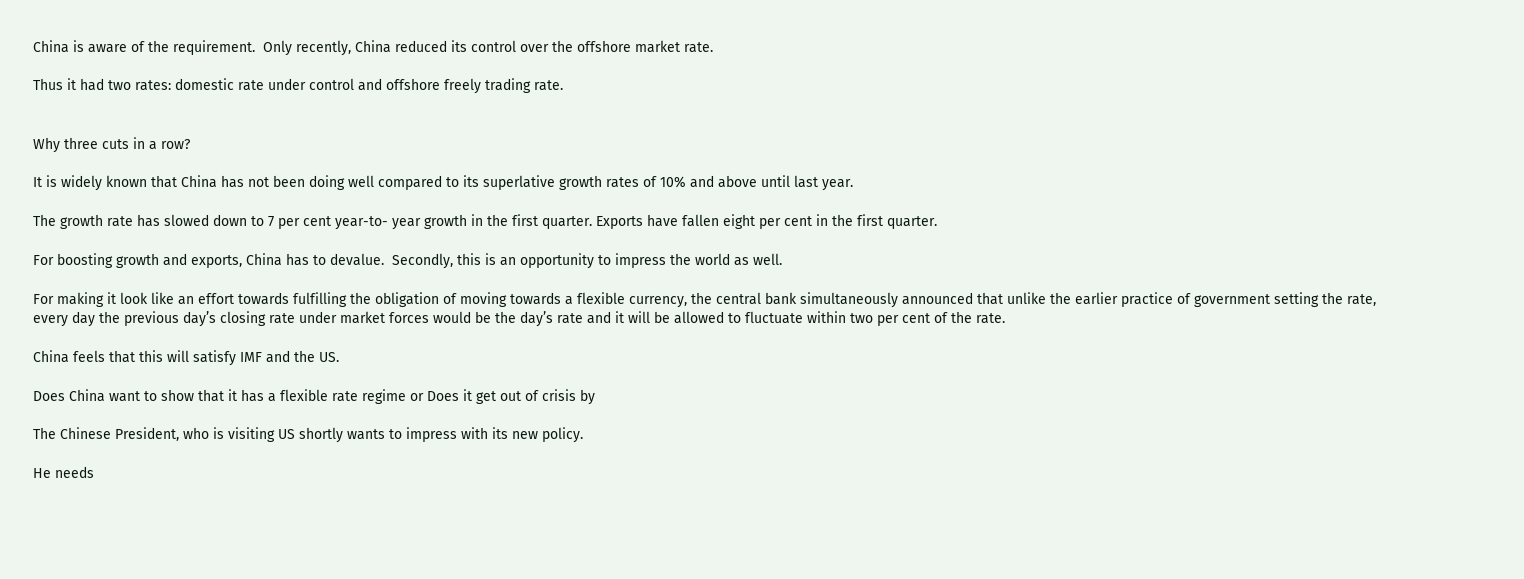China is aware of the requirement.  Only recently, China reduced its control over the offshore market rate.

Thus it had two rates: domestic rate under control and offshore freely trading rate.


Why three cuts in a row?

It is widely known that China has not been doing well compared to its superlative growth rates of 10% and above until last year.

The growth rate has slowed down to 7 per cent year-to- year growth in the first quarter. Exports have fallen eight per cent in the first quarter.

For boosting growth and exports, China has to devalue.  Secondly, this is an opportunity to impress the world as well.

For making it look like an effort towards fulfilling the obligation of moving towards a flexible currency, the central bank simultaneously announced that unlike the earlier practice of government setting the rate, every day the previous day’s closing rate under market forces would be the day’s rate and it will be allowed to fluctuate within two per cent of the rate.

China feels that this will satisfy IMF and the US.

Does China want to show that it has a flexible rate regime or Does it get out of crisis by

The Chinese President, who is visiting US shortly wants to impress with its new policy.

He needs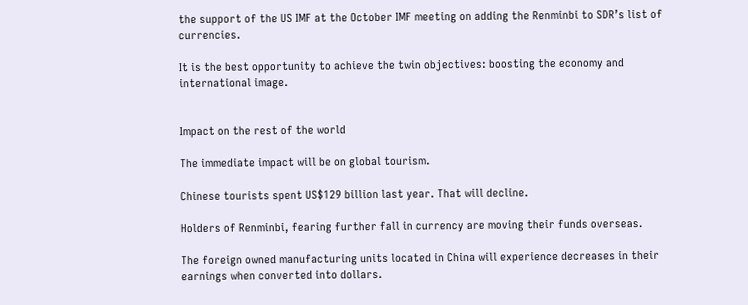the support of the US IMF at the October IMF meeting on adding the Renminbi to SDR’s list of currencies.

It is the best opportunity to achieve the twin objectives: boosting the economy and international image.


Impact on the rest of the world

The immediate impact will be on global tourism.

Chinese tourists spent US$129 billion last year. That will decline.

Holders of Renminbi, fearing further fall in currency are moving their funds overseas.

The foreign owned manufacturing units located in China will experience decreases in their earnings when converted into dollars.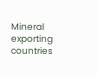Mineral exporting countries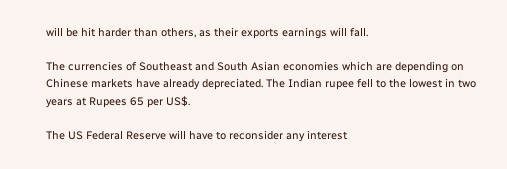will be hit harder than others, as their exports earnings will fall.

The currencies of Southeast and South Asian economies which are depending on Chinese markets have already depreciated. The Indian rupee fell to the lowest in two years at Rupees 65 per US$.

The US Federal Reserve will have to reconsider any interest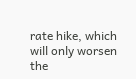rate hike, which will only worsen the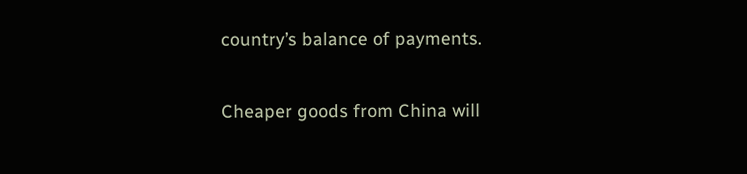country’s balance of payments.

Cheaper goods from China will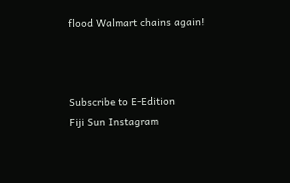flood Walmart chains again!



Subscribe to E-Edition
Fiji Sun Instagram